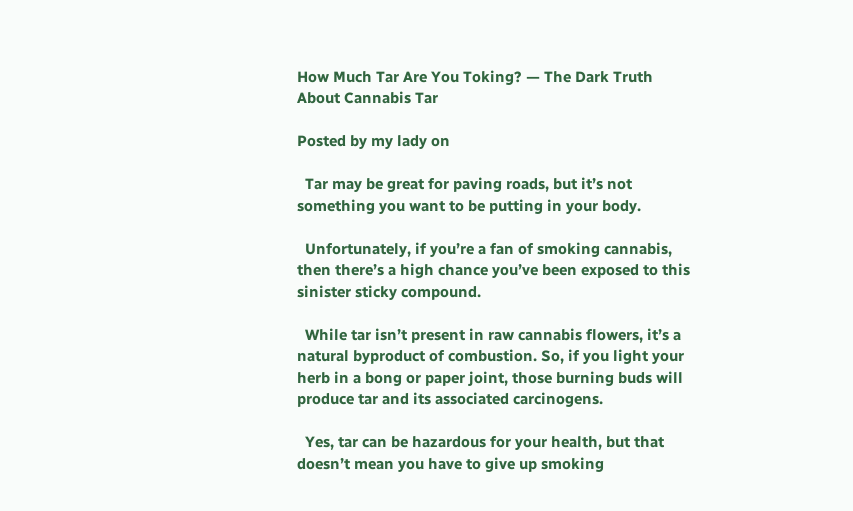How Much Tar Are You Toking? — The Dark Truth About Cannabis Tar

Posted by my lady on

  Tar may be great for paving roads, but it’s not something you want to be putting in your body.

  Unfortunately, if you’re a fan of smoking cannabis, then there’s a high chance you’ve been exposed to this sinister sticky compound.

  While tar isn’t present in raw cannabis flowers, it’s a natural byproduct of combustion. So, if you light your herb in a bong or paper joint, those burning buds will produce tar and its associated carcinogens.

  Yes, tar can be hazardous for your health, but that doesn’t mean you have to give up smoking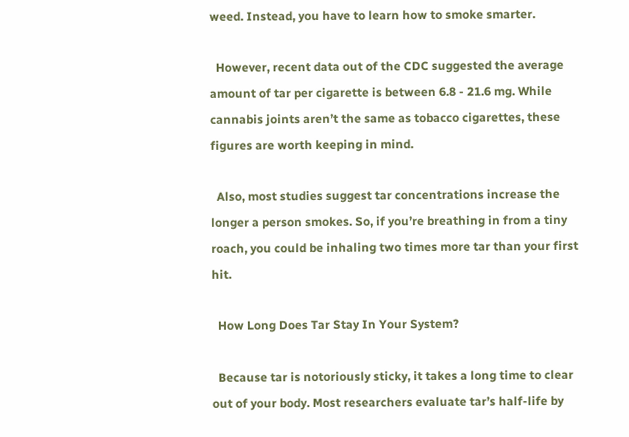weed. Instead, you have to learn how to smoke smarter.

  However, recent data out of the CDC suggested the average amount of tar per cigarette is between 6.8 - 21.6 mg. While cannabis joints aren’t the same as tobacco cigarettes, these figures are worth keeping in mind.

  Also, most studies suggest tar concentrations increase the longer a person smokes. So, if you’re breathing in from a tiny roach, you could be inhaling two times more tar than your first hit.

  How Long Does Tar Stay In Your System?

  Because tar is notoriously sticky, it takes a long time to clear out of your body. Most researchers evaluate tar’s half-life by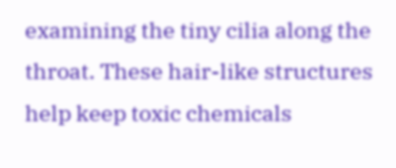examining the tiny cilia along the throat. These hair-like structures help keep toxic chemicals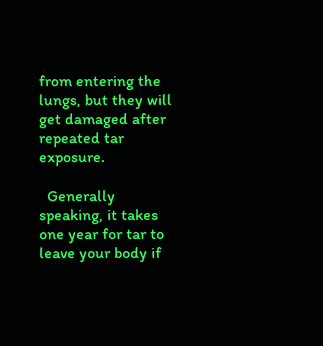from entering the lungs, but they will get damaged after repeated tar exposure.

  Generally speaking, it takes one year for tar to leave your body if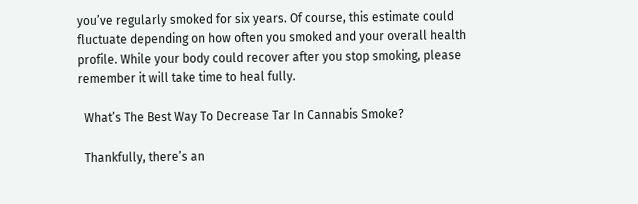you’ve regularly smoked for six years. Of course, this estimate could fluctuate depending on how often you smoked and your overall health profile. While your body could recover after you stop smoking, please remember it will take time to heal fully.

  What’s The Best Way To Decrease Tar In Cannabis Smoke?

  Thankfully, there’s an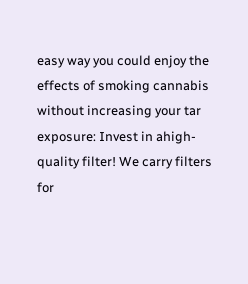easy way you could enjoy the effects of smoking cannabis without increasing your tar exposure: Invest in ahigh-quality filter! We carry filters for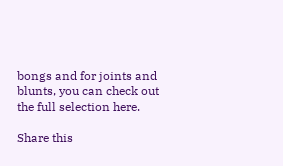bongs and for joints and blunts, you can check out the full selection here.

Share this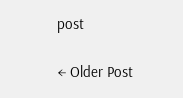post

← Older Post